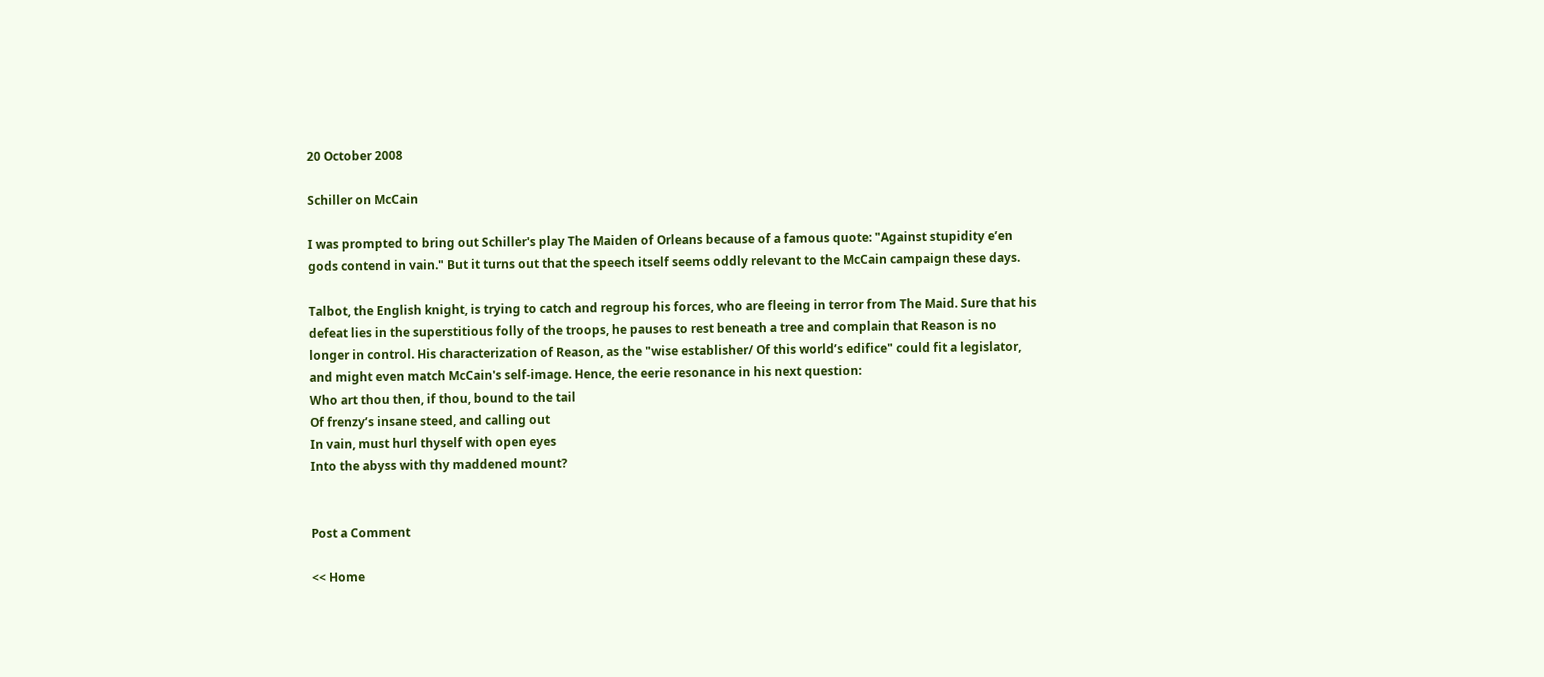20 October 2008

Schiller on McCain

I was prompted to bring out Schiller's play The Maiden of Orleans because of a famous quote: "Against stupidity e’en gods contend in vain." But it turns out that the speech itself seems oddly relevant to the McCain campaign these days.

Talbot, the English knight, is trying to catch and regroup his forces, who are fleeing in terror from The Maid. Sure that his defeat lies in the superstitious folly of the troops, he pauses to rest beneath a tree and complain that Reason is no longer in control. His characterization of Reason, as the "wise establisher/ Of this world’s edifice" could fit a legislator, and might even match McCain's self-image. Hence, the eerie resonance in his next question:
Who art thou then, if thou, bound to the tail
Of frenzy’s insane steed, and calling out
In vain, must hurl thyself with open eyes
Into the abyss with thy maddened mount?


Post a Comment

<< Home